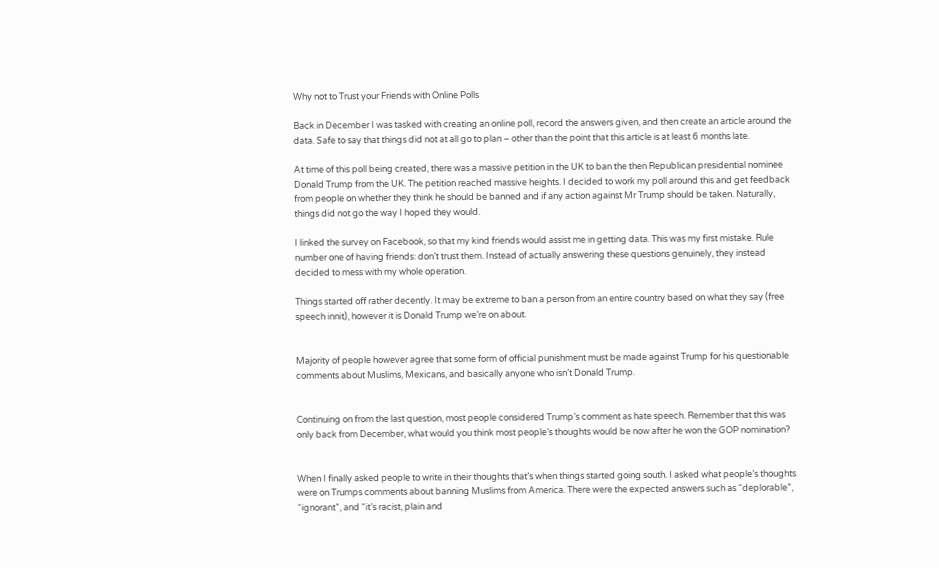Why not to Trust your Friends with Online Polls

Back in December I was tasked with creating an online poll, record the answers given, and then create an article around the data. Safe to say that things did not at all go to plan – other than the point that this article is at least 6 months late.

At time of this poll being created, there was a massive petition in the UK to ban the then Republican presidential nominee Donald Trump from the UK. The petition reached massive heights. I decided to work my poll around this and get feedback from people on whether they think he should be banned and if any action against Mr Trump should be taken. Naturally, things did not go the way I hoped they would.

I linked the survey on Facebook, so that my kind friends would assist me in getting data. This was my first mistake. Rule number one of having friends: don’t trust them. Instead of actually answering these questions genuinely, they instead decided to mess with my whole operation.

Things started off rather decently. It may be extreme to ban a person from an entire country based on what they say (free speech innit), however it is Donald Trump we’re on about.


Majority of people however agree that some form of official punishment must be made against Trump for his questionable comments about Muslims, Mexicans, and basically anyone who isn’t Donald Trump.


Continuing on from the last question, most people considered Trump’s comment as hate speech. Remember that this was only back from December, what would you think most people’s thoughts would be now after he won the GOP nomination?


When I finally asked people to write in their thoughts that’s when things started going south. I asked what people’s thoughts were on Trumps comments about banning Muslims from America. There were the expected answers such as “deplorable”, “ignorant”, and “it’s racist, plain and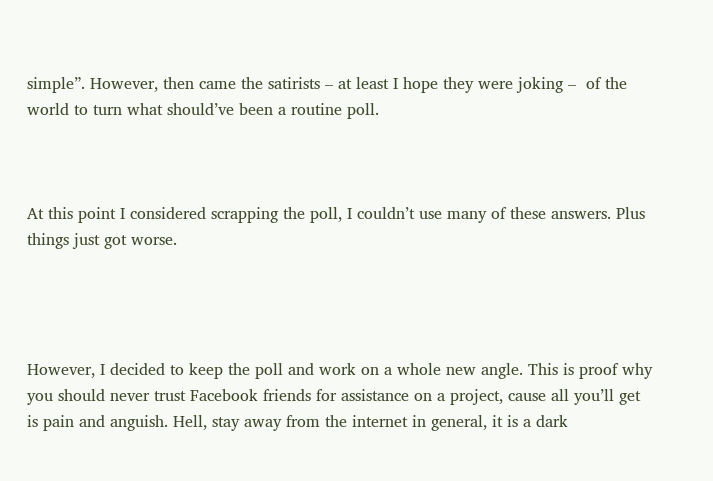simple”. However, then came the satirists – at least I hope they were joking –  of the world to turn what should’ve been a routine poll.



At this point I considered scrapping the poll, I couldn’t use many of these answers. Plus things just got worse.




However, I decided to keep the poll and work on a whole new angle. This is proof why you should never trust Facebook friends for assistance on a project, cause all you’ll get is pain and anguish. Hell, stay away from the internet in general, it is a dark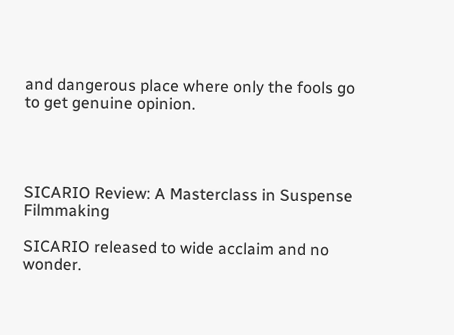and dangerous place where only the fools go to get genuine opinion.




SICARIO Review: A Masterclass in Suspense Filmmaking

SICARIO released to wide acclaim and no wonder.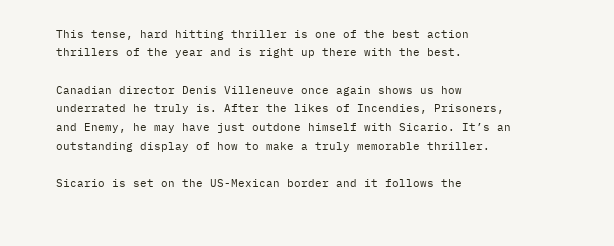This tense, hard hitting thriller is one of the best action thrillers of the year and is right up there with the best.

Canadian director Denis Villeneuve once again shows us how underrated he truly is. After the likes of Incendies, Prisoners, and Enemy, he may have just outdone himself with Sicario. It’s an outstanding display of how to make a truly memorable thriller.

Sicario is set on the US-Mexican border and it follows the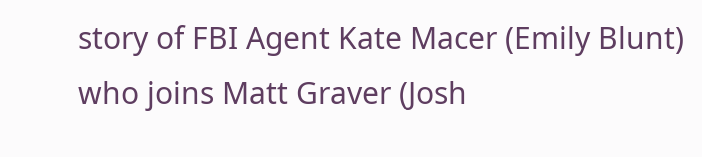story of FBI Agent Kate Macer (Emily Blunt) who joins Matt Graver (Josh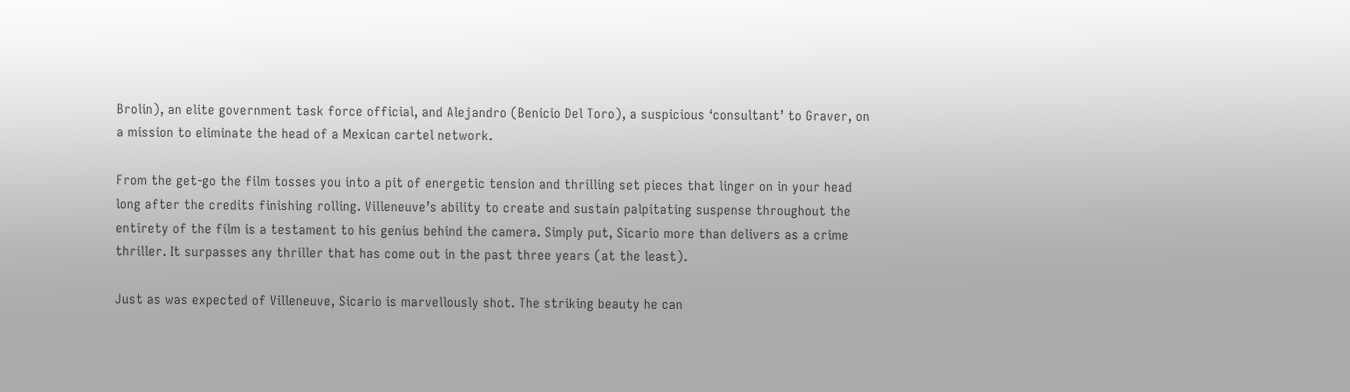Brolin), an elite government task force official, and Alejandro (Benicio Del Toro), a suspicious ‘consultant’ to Graver, on a mission to eliminate the head of a Mexican cartel network.

From the get-go the film tosses you into a pit of energetic tension and thrilling set pieces that linger on in your head long after the credits finishing rolling. Villeneuve’s ability to create and sustain palpitating suspense throughout the entirety of the film is a testament to his genius behind the camera. Simply put, Sicario more than delivers as a crime thriller. It surpasses any thriller that has come out in the past three years (at the least).

Just as was expected of Villeneuve, Sicario is marvellously shot. The striking beauty he can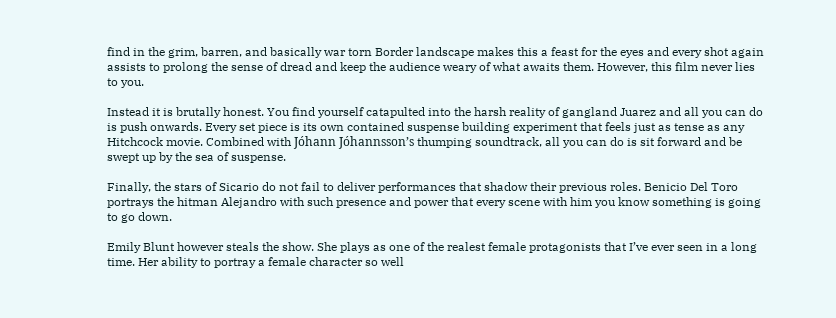find in the grim, barren, and basically war torn Border landscape makes this a feast for the eyes and every shot again assists to prolong the sense of dread and keep the audience weary of what awaits them. However, this film never lies to you.

Instead it is brutally honest. You find yourself catapulted into the harsh reality of gangland Juarez and all you can do is push onwards. Every set piece is its own contained suspense building experiment that feels just as tense as any Hitchcock movie. Combined with Jóhann Jóhannsson’s thumping soundtrack, all you can do is sit forward and be swept up by the sea of suspense.

Finally, the stars of Sicario do not fail to deliver performances that shadow their previous roles. Benicio Del Toro portrays the hitman Alejandro with such presence and power that every scene with him you know something is going to go down.

Emily Blunt however steals the show. She plays as one of the realest female protagonists that I’ve ever seen in a long time. Her ability to portray a female character so well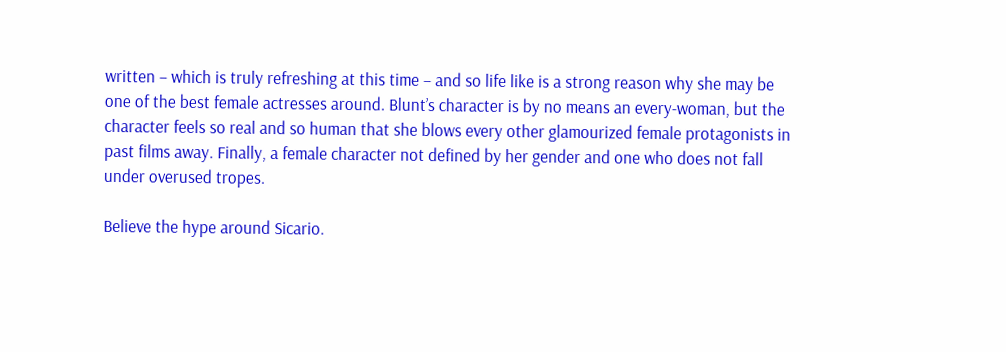written – which is truly refreshing at this time – and so life like is a strong reason why she may be one of the best female actresses around. Blunt’s character is by no means an every-woman, but the character feels so real and so human that she blows every other glamourized female protagonists in past films away. Finally, a female character not defined by her gender and one who does not fall under overused tropes.

Believe the hype around Sicario.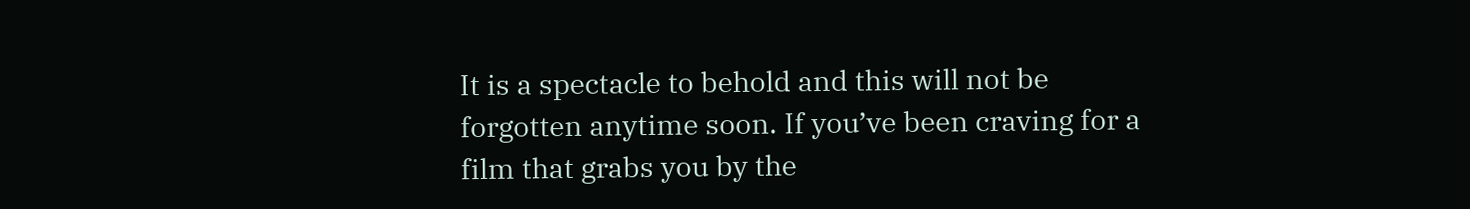It is a spectacle to behold and this will not be forgotten anytime soon. If you’ve been craving for a film that grabs you by the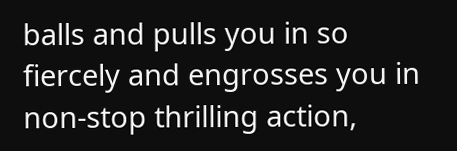balls and pulls you in so fiercely and engrosses you in non-stop thrilling action,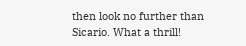then look no further than Sicario. What a thrill!